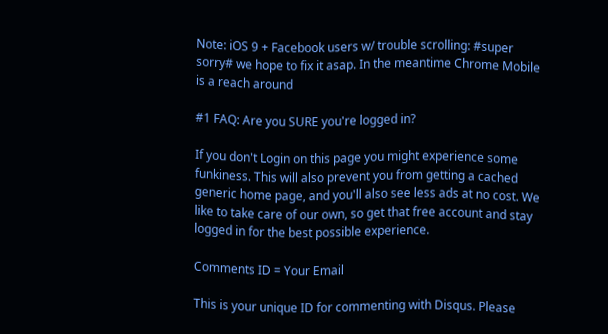Note: iOS 9 + Facebook users w/ trouble scrolling: #super sorry# we hope to fix it asap. In the meantime Chrome Mobile is a reach around

#1 FAQ: Are you SURE you're logged in?

If you don't Login on this page you might experience some funkiness. This will also prevent you from getting a cached generic home page, and you'll also see less ads at no cost. We like to take care of our own, so get that free account and stay logged in for the best possible experience.

Comments ID = Your Email

This is your unique ID for commenting with Disqus. Please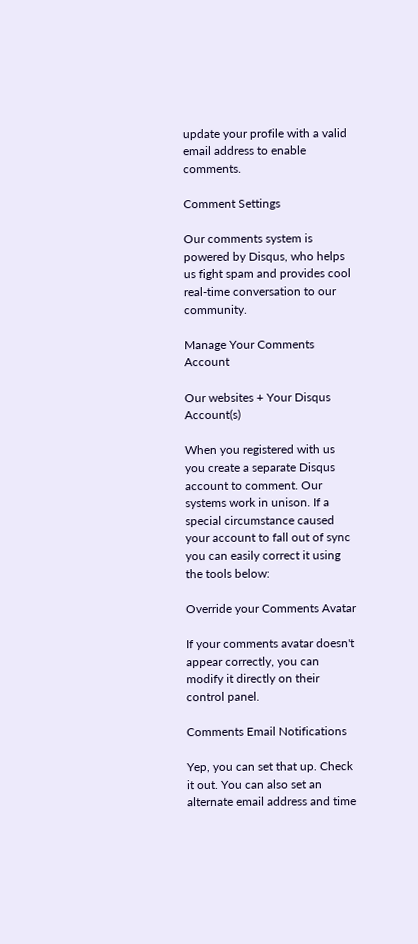update your profile with a valid email address to enable comments.

Comment Settings

Our comments system is powered by Disqus, who helps us fight spam and provides cool real-time conversation to our community.

Manage Your Comments Account

Our websites + Your Disqus Account(s)

When you registered with us you create a separate Disqus account to comment. Our systems work in unison. If a special circumstance caused your account to fall out of sync you can easily correct it using the tools below:

Override your Comments Avatar

If your comments avatar doesn't appear correctly, you can modify it directly on their control panel.

Comments Email Notifications

Yep, you can set that up. Check it out. You can also set an alternate email address and time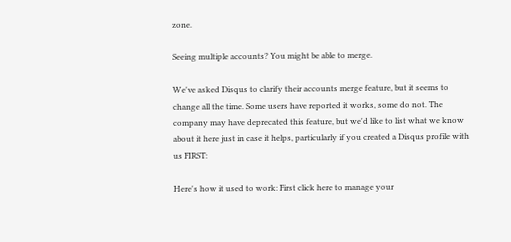zone.

Seeing multiple accounts? You might be able to merge.

We've asked Disqus to clarify their accounts merge feature, but it seems to change all the time. Some users have reported it works, some do not. The company may have deprecated this feature, but we'd like to list what we know about it here just in case it helps, particularly if you created a Disqus profile with us FIRST:

Here's how it used to work: First click here to manage your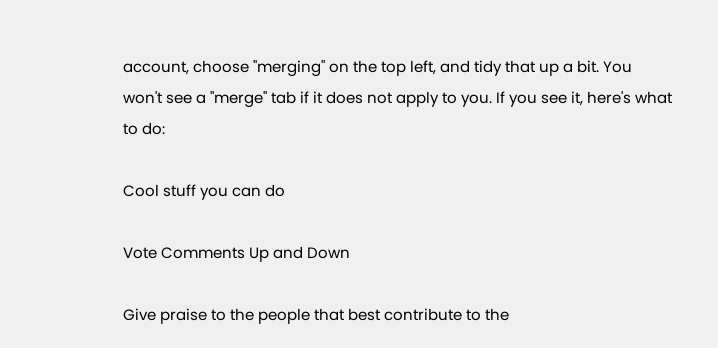account, choose "merging" on the top left, and tidy that up a bit. You won't see a "merge" tab if it does not apply to you. If you see it, here's what to do:

Cool stuff you can do

Vote Comments Up and Down

Give praise to the people that best contribute to the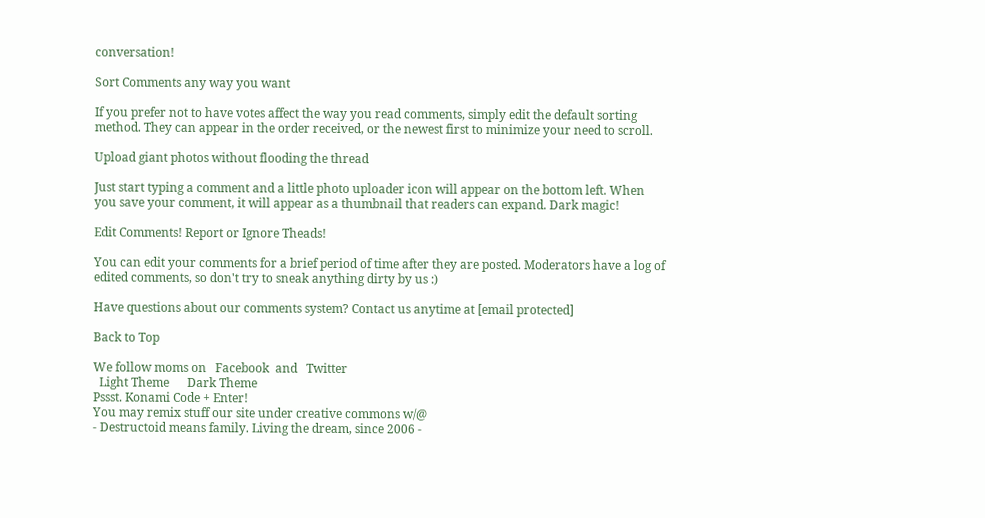conversation!

Sort Comments any way you want

If you prefer not to have votes affect the way you read comments, simply edit the default sorting method. They can appear in the order received, or the newest first to minimize your need to scroll.

Upload giant photos without flooding the thread

Just start typing a comment and a little photo uploader icon will appear on the bottom left. When you save your comment, it will appear as a thumbnail that readers can expand. Dark magic!

Edit Comments! Report or Ignore Theads!

You can edit your comments for a brief period of time after they are posted. Moderators have a log of edited comments, so don't try to sneak anything dirty by us :)

Have questions about our comments system? Contact us anytime at [email protected]

Back to Top

We follow moms on   Facebook  and   Twitter
  Light Theme      Dark Theme
Pssst. Konami Code + Enter!
You may remix stuff our site under creative commons w/@
- Destructoid means family. Living the dream, since 2006 -